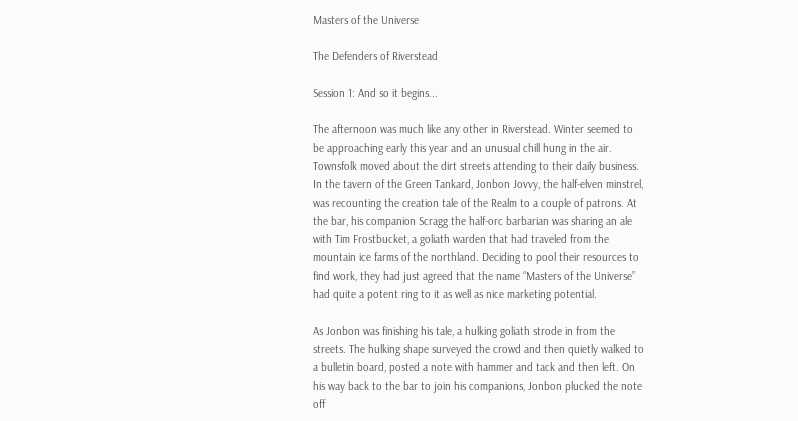Masters of the Universe

The Defenders of Riverstead

Session 1: And so it begins...

The afternoon was much like any other in Riverstead. Winter seemed to be approaching early this year and an unusual chill hung in the air. Townsfolk moved about the dirt streets attending to their daily business. In the tavern of the Green Tankard, Jonbon Jovvy, the half-elven minstrel, was recounting the creation tale of the Realm to a couple of patrons. At the bar, his companion Scragg the half-orc barbarian was sharing an ale with Tim Frostbucket, a goliath warden that had traveled from the mountain ice farms of the northland. Deciding to pool their resources to find work, they had just agreed that the name “Masters of the Universe” had quite a potent ring to it as well as nice marketing potential.

As Jonbon was finishing his tale, a hulking goliath strode in from the streets. The hulking shape surveyed the crowd and then quietly walked to a bulletin board, posted a note with hammer and tack and then left. On his way back to the bar to join his companions, Jonbon plucked the note off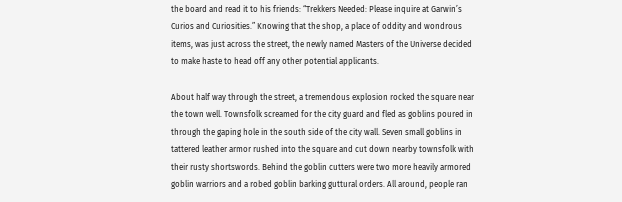the board and read it to his friends: “Trekkers Needed: Please inquire at Garwin’s Curios and Curiosities.” Knowing that the shop, a place of oddity and wondrous items, was just across the street, the newly named Masters of the Universe decided to make haste to head off any other potential applicants.

About half way through the street, a tremendous explosion rocked the square near the town well. Townsfolk screamed for the city guard and fled as goblins poured in through the gaping hole in the south side of the city wall. Seven small goblins in tattered leather armor rushed into the square and cut down nearby townsfolk with their rusty shortswords. Behind the goblin cutters were two more heavily armored goblin warriors and a robed goblin barking guttural orders. All around, people ran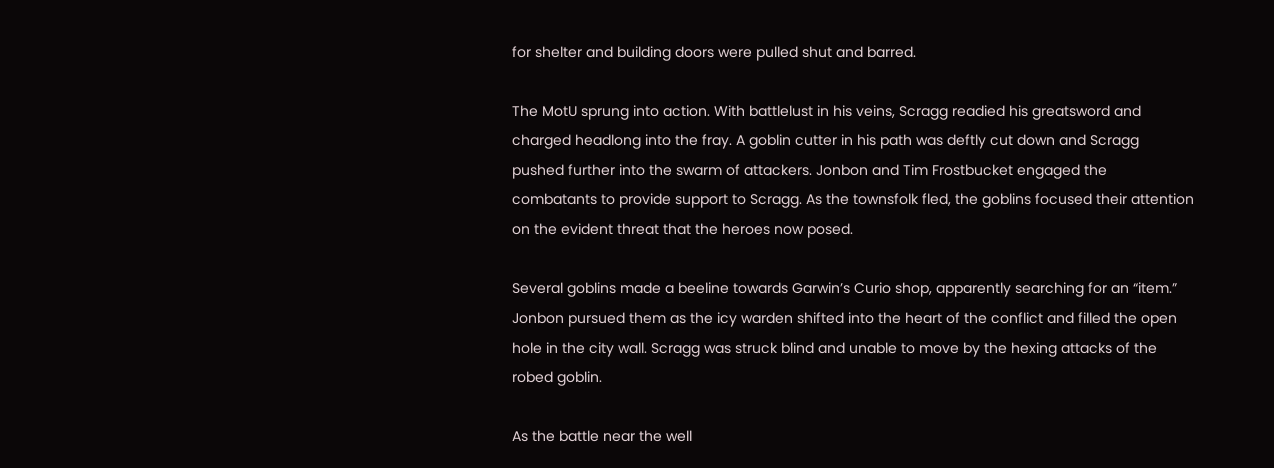for shelter and building doors were pulled shut and barred.

The MotU sprung into action. With battlelust in his veins, Scragg readied his greatsword and charged headlong into the fray. A goblin cutter in his path was deftly cut down and Scragg pushed further into the swarm of attackers. Jonbon and Tim Frostbucket engaged the combatants to provide support to Scragg. As the townsfolk fled, the goblins focused their attention on the evident threat that the heroes now posed.

Several goblins made a beeline towards Garwin’s Curio shop, apparently searching for an “item.” Jonbon pursued them as the icy warden shifted into the heart of the conflict and filled the open hole in the city wall. Scragg was struck blind and unable to move by the hexing attacks of the robed goblin.

As the battle near the well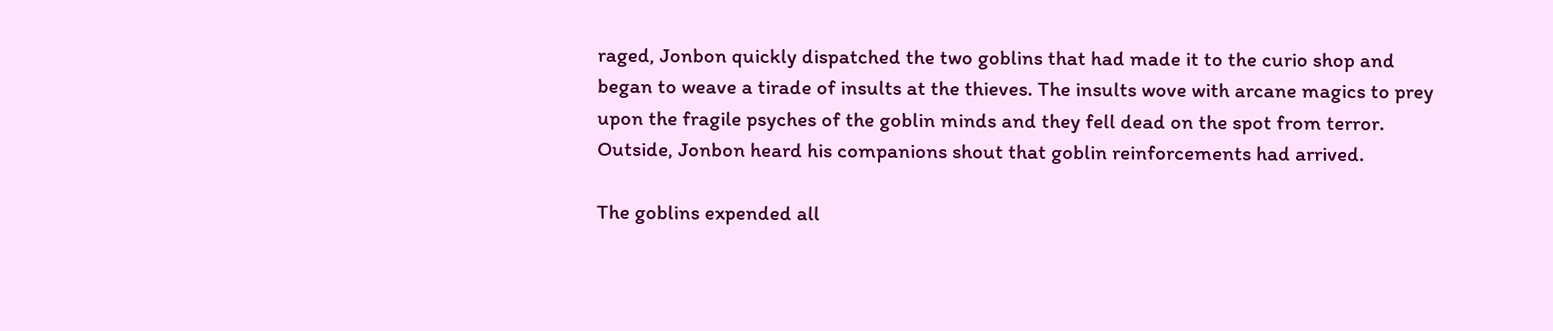raged, Jonbon quickly dispatched the two goblins that had made it to the curio shop and began to weave a tirade of insults at the thieves. The insults wove with arcane magics to prey upon the fragile psyches of the goblin minds and they fell dead on the spot from terror. Outside, Jonbon heard his companions shout that goblin reinforcements had arrived.

The goblins expended all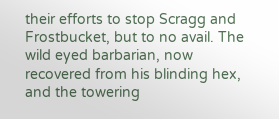their efforts to stop Scragg and Frostbucket, but to no avail. The wild eyed barbarian, now recovered from his blinding hex, and the towering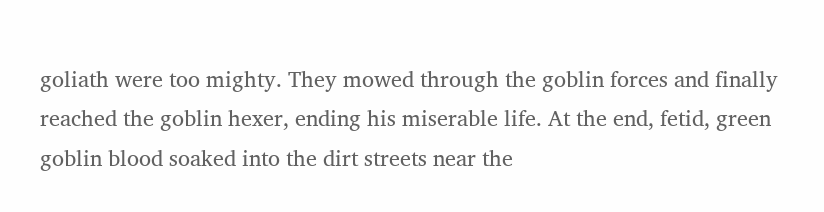goliath were too mighty. They mowed through the goblin forces and finally reached the goblin hexer, ending his miserable life. At the end, fetid, green goblin blood soaked into the dirt streets near the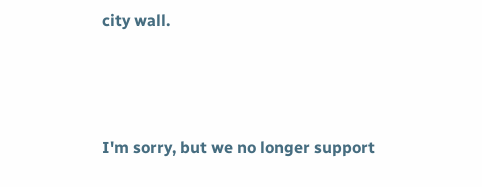city wall.



I'm sorry, but we no longer support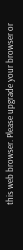this web browser. Please upgrade your browser or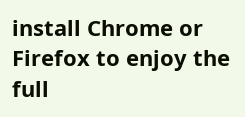install Chrome or Firefox to enjoy the full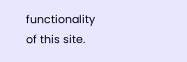functionality of this site.